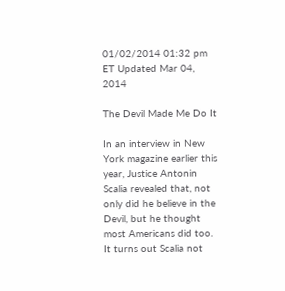01/02/2014 01:32 pm ET Updated Mar 04, 2014

The Devil Made Me Do It

In an interview in New York magazine earlier this year, Justice Antonin Scalia revealed that, not only did he believe in the Devil, but he thought most Americans did too. It turns out Scalia not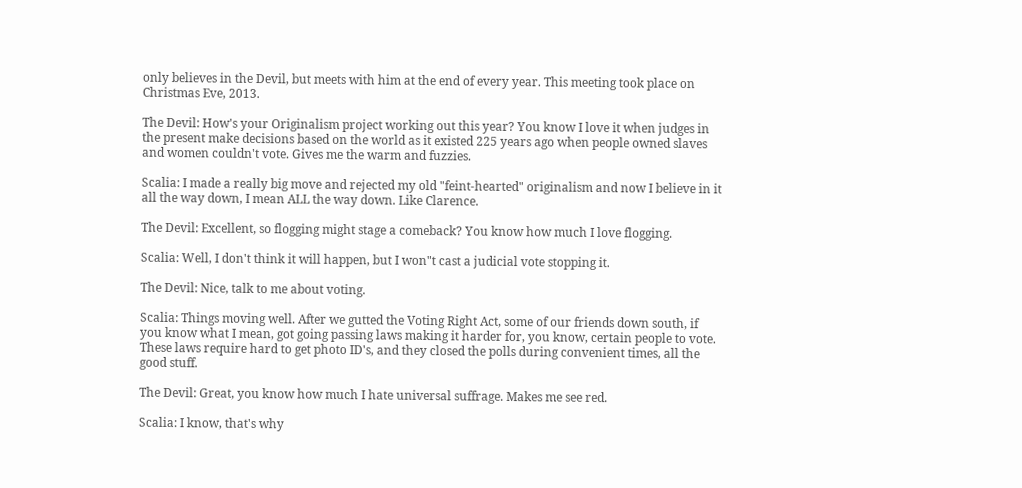only believes in the Devil, but meets with him at the end of every year. This meeting took place on Christmas Eve, 2013.

The Devil: How's your Originalism project working out this year? You know I love it when judges in the present make decisions based on the world as it existed 225 years ago when people owned slaves and women couldn't vote. Gives me the warm and fuzzies.

Scalia: I made a really big move and rejected my old "feint-hearted" originalism and now I believe in it all the way down, I mean ALL the way down. Like Clarence.

The Devil: Excellent, so flogging might stage a comeback? You know how much I love flogging.

Scalia: Well, I don't think it will happen, but I won"t cast a judicial vote stopping it.

The Devil: Nice, talk to me about voting.

Scalia: Things moving well. After we gutted the Voting Right Act, some of our friends down south, if you know what I mean, got going passing laws making it harder for, you know, certain people to vote. These laws require hard to get photo ID's, and they closed the polls during convenient times, all the good stuff.

The Devil: Great, you know how much I hate universal suffrage. Makes me see red.

Scalia: I know, that's why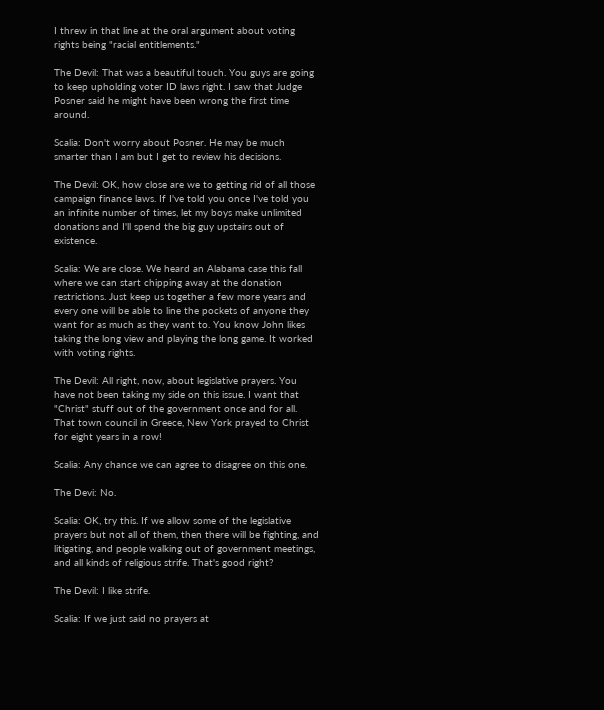I threw in that line at the oral argument about voting rights being "racial entitlements."

The Devil: That was a beautiful touch. You guys are going to keep upholding voter ID laws right. I saw that Judge Posner said he might have been wrong the first time around.

Scalia: Don't worry about Posner. He may be much smarter than I am but I get to review his decisions.

The Devil: OK, how close are we to getting rid of all those campaign finance laws. If I've told you once I've told you an infinite number of times, let my boys make unlimited donations and I'll spend the big guy upstairs out of existence.

Scalia: We are close. We heard an Alabama case this fall where we can start chipping away at the donation restrictions. Just keep us together a few more years and every one will be able to line the pockets of anyone they want for as much as they want to. You know John likes taking the long view and playing the long game. It worked with voting rights.

The Devil: All right, now, about legislative prayers. You have not been taking my side on this issue. I want that "Christ" stuff out of the government once and for all. That town council in Greece, New York prayed to Christ for eight years in a row!

Scalia: Any chance we can agree to disagree on this one.

The Devi: No.

Scalia: OK, try this. If we allow some of the legislative prayers but not all of them, then there will be fighting, and litigating, and people walking out of government meetings, and all kinds of religious strife. That's good right?

The Devil: I like strife.

Scalia: If we just said no prayers at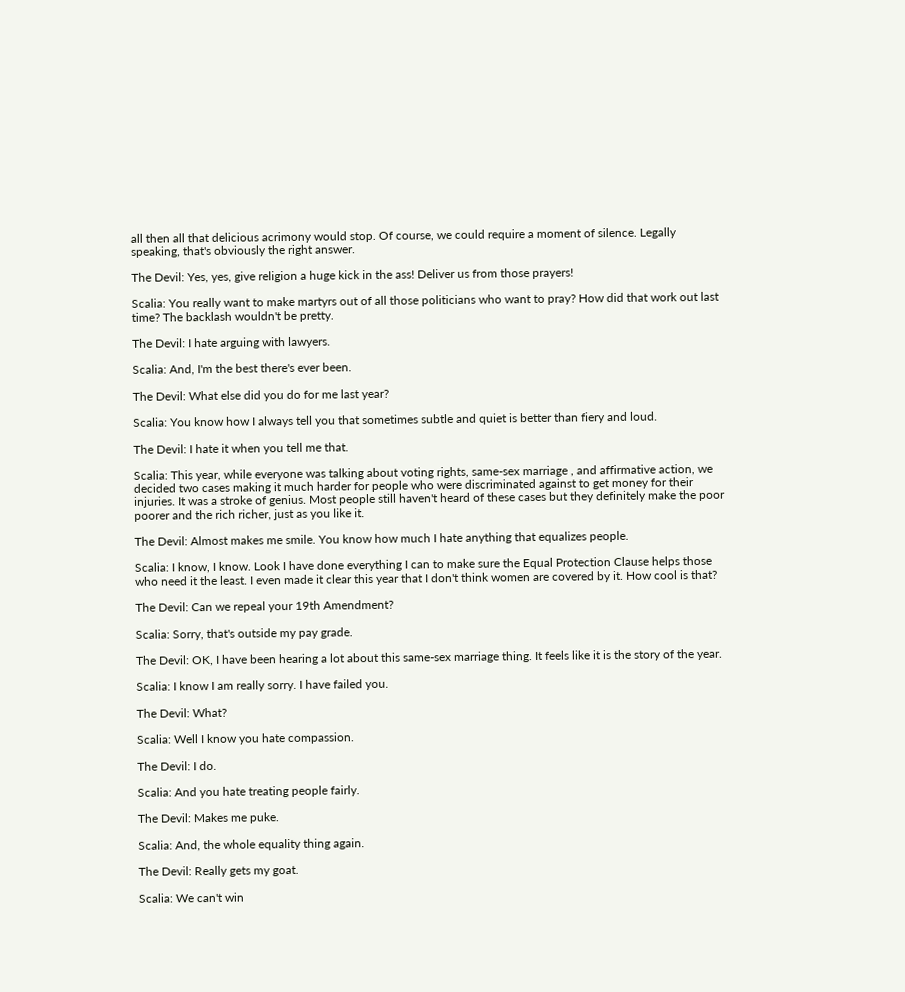all then all that delicious acrimony would stop. Of course, we could require a moment of silence. Legally speaking, that's obviously the right answer.

The Devil: Yes, yes, give religion a huge kick in the ass! Deliver us from those prayers!

Scalia: You really want to make martyrs out of all those politicians who want to pray? How did that work out last time? The backlash wouldn't be pretty.

The Devil: I hate arguing with lawyers.

Scalia: And, I'm the best there's ever been.

The Devil: What else did you do for me last year?

Scalia: You know how I always tell you that sometimes subtle and quiet is better than fiery and loud.

The Devil: I hate it when you tell me that.

Scalia: This year, while everyone was talking about voting rights, same-sex marriage , and affirmative action, we decided two cases making it much harder for people who were discriminated against to get money for their injuries. It was a stroke of genius. Most people still haven't heard of these cases but they definitely make the poor poorer and the rich richer, just as you like it.

The Devil: Almost makes me smile. You know how much I hate anything that equalizes people.

Scalia: I know, I know. Look I have done everything I can to make sure the Equal Protection Clause helps those who need it the least. I even made it clear this year that I don't think women are covered by it. How cool is that?

The Devil: Can we repeal your 19th Amendment?

Scalia: Sorry, that's outside my pay grade.

The Devil: OK, I have been hearing a lot about this same-sex marriage thing. It feels like it is the story of the year.

Scalia: I know I am really sorry. I have failed you.

The Devil: What?

Scalia: Well I know you hate compassion.

The Devil: I do.

Scalia: And you hate treating people fairly.

The Devil: Makes me puke.

Scalia: And, the whole equality thing again.

The Devil: Really gets my goat.

Scalia: We can't win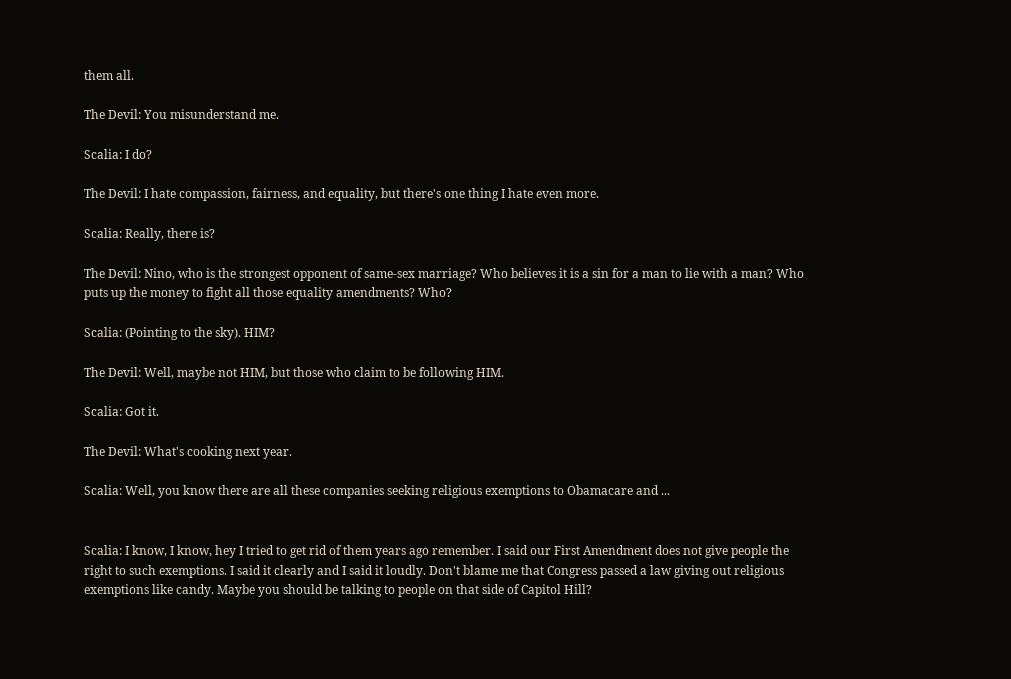them all.

The Devil: You misunderstand me.

Scalia: I do?

The Devil: I hate compassion, fairness, and equality, but there's one thing I hate even more.

Scalia: Really, there is?

The Devil: Nino, who is the strongest opponent of same-sex marriage? Who believes it is a sin for a man to lie with a man? Who puts up the money to fight all those equality amendments? Who?

Scalia: (Pointing to the sky). HIM?

The Devil: Well, maybe not HIM, but those who claim to be following HIM.

Scalia: Got it.

The Devil: What's cooking next year.

Scalia: Well, you know there are all these companies seeking religious exemptions to Obamacare and ...


Scalia: I know, I know, hey I tried to get rid of them years ago remember. I said our First Amendment does not give people the right to such exemptions. I said it clearly and I said it loudly. Don't blame me that Congress passed a law giving out religious exemptions like candy. Maybe you should be talking to people on that side of Capitol Hill?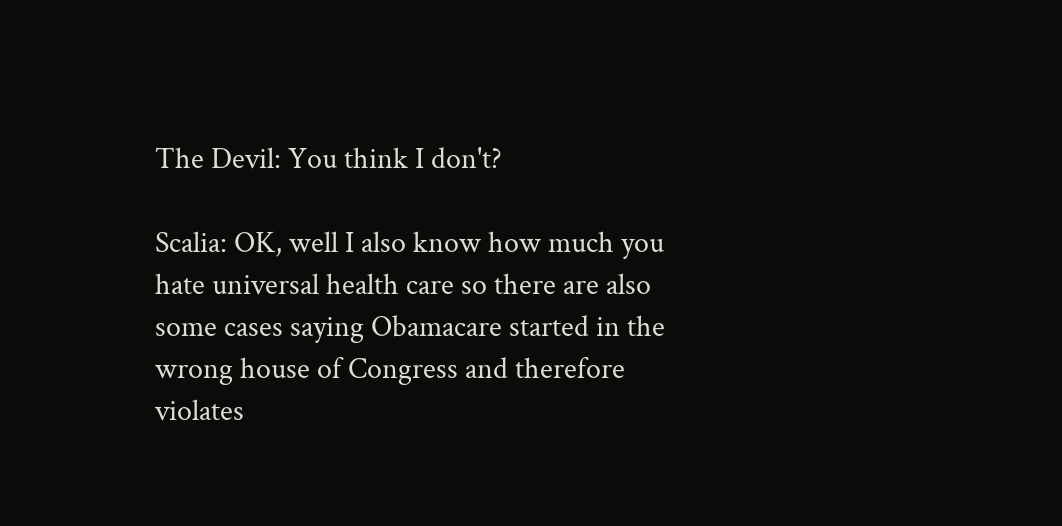The Devil: You think I don't?

Scalia: OK, well I also know how much you hate universal health care so there are also some cases saying Obamacare started in the wrong house of Congress and therefore violates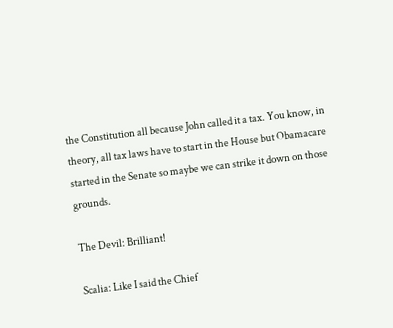the Constitution all because John called it a tax. You know, in theory, all tax laws have to start in the House but Obamacare started in the Senate so maybe we can strike it down on those grounds.

The Devil: Brilliant!

Scalia: Like I said the Chief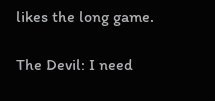likes the long game.

The Devil: I need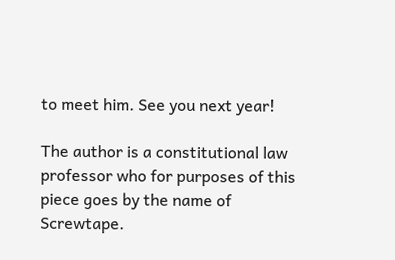to meet him. See you next year!

The author is a constitutional law professor who for purposes of this piece goes by the name of Screwtape.